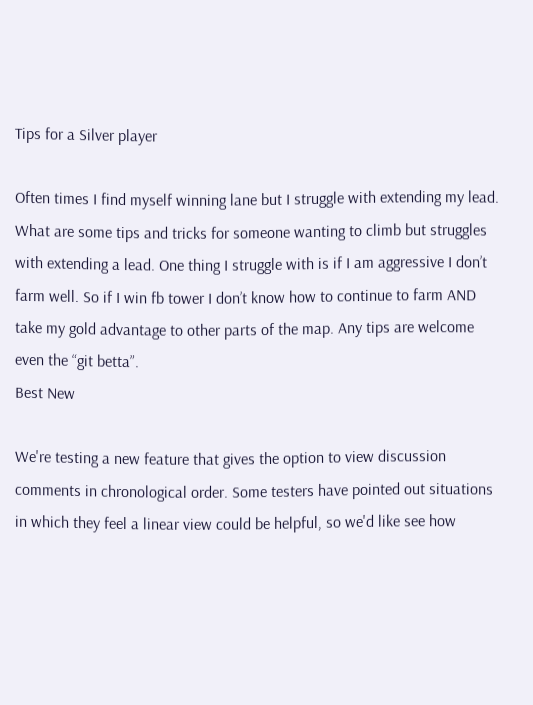Tips for a Silver player

Often times I find myself winning lane but I struggle with extending my lead. What are some tips and tricks for someone wanting to climb but struggles with extending a lead. One thing I struggle with is if I am aggressive I don’t farm well. So if I win fb tower I don’t know how to continue to farm AND take my gold advantage to other parts of the map. Any tips are welcome even the “git betta”.
Best New

We're testing a new feature that gives the option to view discussion comments in chronological order. Some testers have pointed out situations in which they feel a linear view could be helpful, so we'd like see how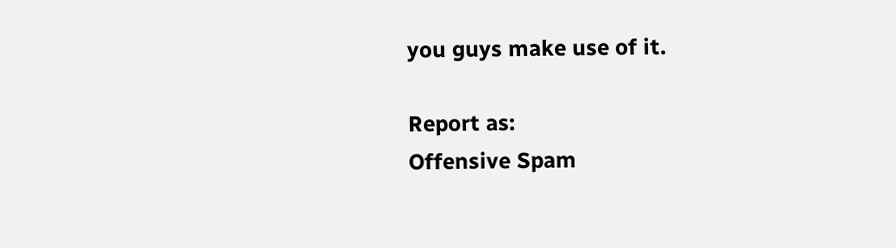you guys make use of it.

Report as:
Offensive Spam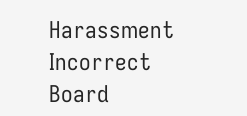Harassment Incorrect Board